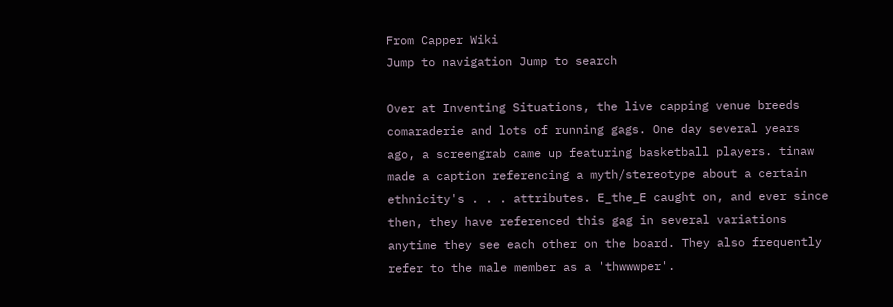From Capper Wiki
Jump to navigation Jump to search

Over at Inventing Situations, the live capping venue breeds comaraderie and lots of running gags. One day several years ago, a screengrab came up featuring basketball players. tinaw made a caption referencing a myth/stereotype about a certain ethnicity's . . . attributes. E_the_E caught on, and ever since then, they have referenced this gag in several variations anytime they see each other on the board. They also frequently refer to the male member as a 'thwwwper'.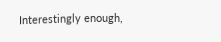Interestingly enough,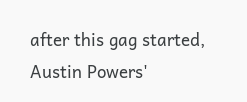after this gag started, Austin Powers'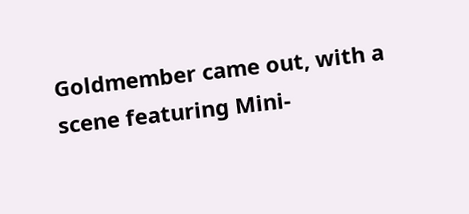Goldmember came out, with a scene featuring Mini-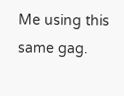Me using this same gag.